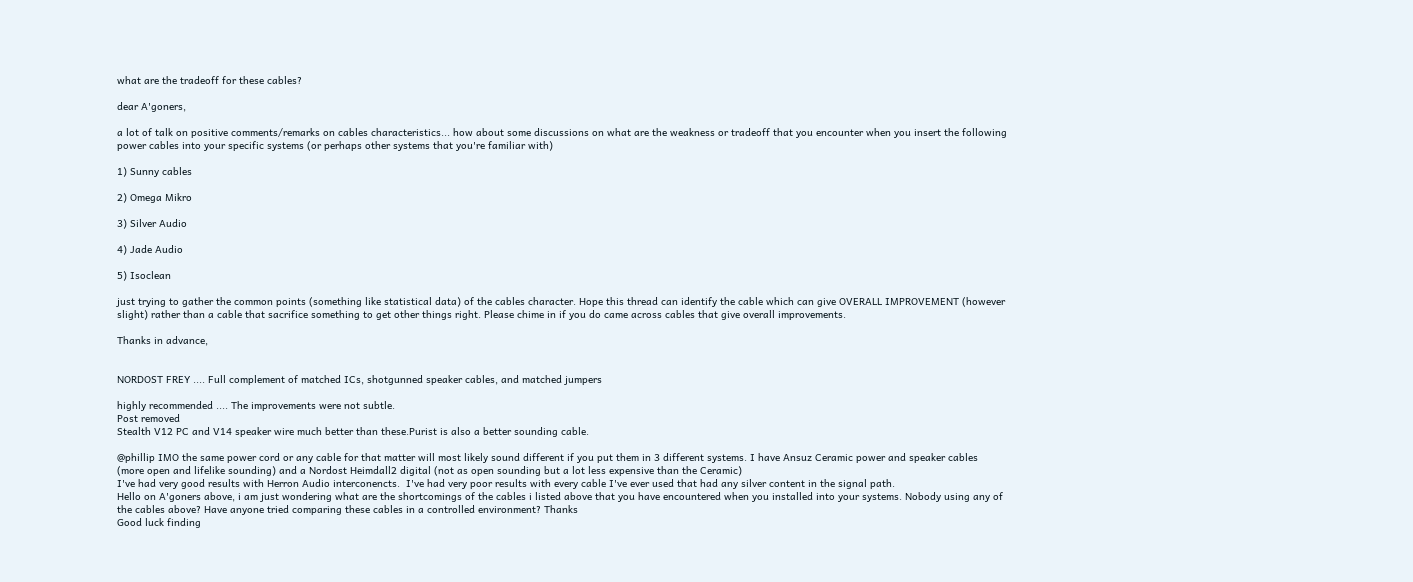what are the tradeoff for these cables?

dear A'goners,

a lot of talk on positive comments/remarks on cables characteristics... how about some discussions on what are the weakness or tradeoff that you encounter when you insert the following power cables into your specific systems (or perhaps other systems that you're familiar with)

1) Sunny cables

2) Omega Mikro

3) Silver Audio

4) Jade Audio

5) Isoclean

just trying to gather the common points (something like statistical data) of the cables character. Hope this thread can identify the cable which can give OVERALL IMPROVEMENT (however slight) rather than a cable that sacrifice something to get other things right. Please chime in if you do came across cables that give overall improvements.

Thanks in advance,


NORDOST FREY .... Full complement of matched ICs, shotgunned speaker cables, and matched jumpers

highly recommended .... The improvements were not subtle.
Post removed
Stealth V12 PC and V14 speaker wire much better than these.Purist is also a better sounding cable.

@phillip IMO the same power cord or any cable for that matter will most likely sound different if you put them in 3 different systems. I have Ansuz Ceramic power and speaker cables (more open and lifelike sounding) and a Nordost Heimdall2 digital (not as open sounding but a lot less expensive than the Ceramic)
I've had very good results with Herron Audio interconencts.  I've had very poor results with every cable I've ever used that had any silver content in the signal path.
Hello on A'goners above, i am just wondering what are the shortcomings of the cables i listed above that you have encountered when you installed into your systems. Nobody using any of the cables above? Have anyone tried comparing these cables in a controlled environment? Thanks
Good luck finding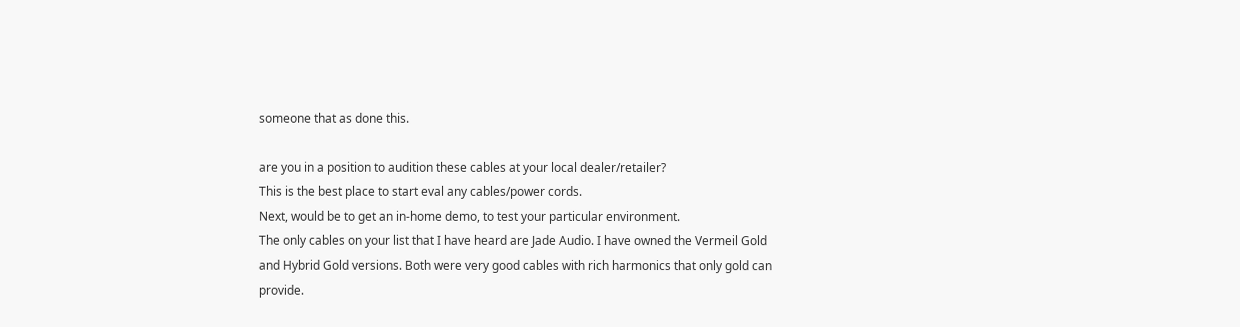someone that as done this.

are you in a position to audition these cables at your local dealer/retailer?
This is the best place to start eval any cables/power cords.
Next, would be to get an in-home demo, to test your particular environment.
The only cables on your list that I have heard are Jade Audio. I have owned the Vermeil Gold and Hybrid Gold versions. Both were very good cables with rich harmonics that only gold can provide.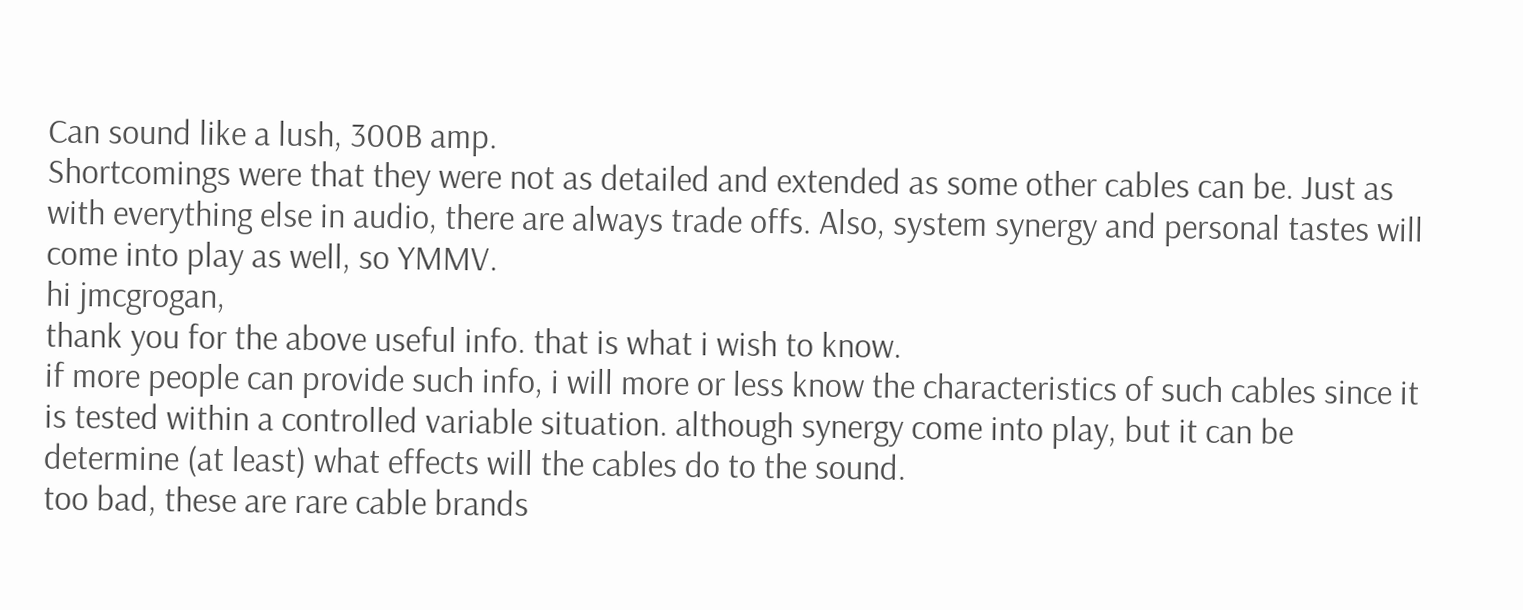Can sound like a lush, 300B amp.
Shortcomings were that they were not as detailed and extended as some other cables can be. Just as with everything else in audio, there are always trade offs. Also, system synergy and personal tastes will come into play as well, so YMMV.
hi jmcgrogan,
thank you for the above useful info. that is what i wish to know.
if more people can provide such info, i will more or less know the characteristics of such cables since it is tested within a controlled variable situation. although synergy come into play, but it can be determine (at least) what effects will the cables do to the sound.
too bad, these are rare cable brands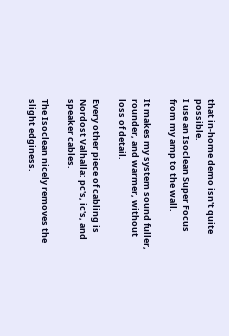that in-home demo isn't quite possible.
I use an Isoclean Super Focus from my amp to the wall.

It makes my system sound fuller, rounder, and warmer, without loss of detail.

Every other piece of cabling is Nordost Valhalla: pc's, ic's, and speaker cables.

The Isoclean nicely removes the slight edginess.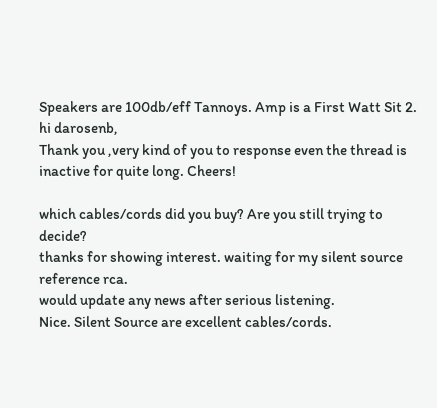Speakers are 100db/eff Tannoys. Amp is a First Watt Sit 2.
hi darosenb,
Thank you ,very kind of you to response even the thread is inactive for quite long. Cheers!

which cables/cords did you buy? Are you still trying to decide?
thanks for showing interest. waiting for my silent source reference rca.
would update any news after serious listening.
Nice. Silent Source are excellent cables/cords.